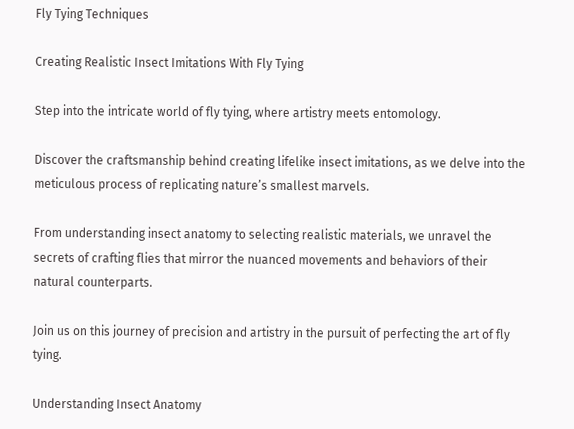Fly Tying Techniques

Creating Realistic Insect Imitations With Fly Tying

Step into the intricate world of fly tying, where artistry meets entomology.

Discover the craftsmanship behind creating lifelike insect imitations, as we delve into the meticulous process of replicating nature’s smallest marvels.

From understanding insect anatomy to selecting realistic materials, we unravel the secrets of crafting flies that mirror the nuanced movements and behaviors of their natural counterparts.

Join us on this journey of precision and artistry in the pursuit of perfecting the art of fly tying.

Understanding Insect Anatomy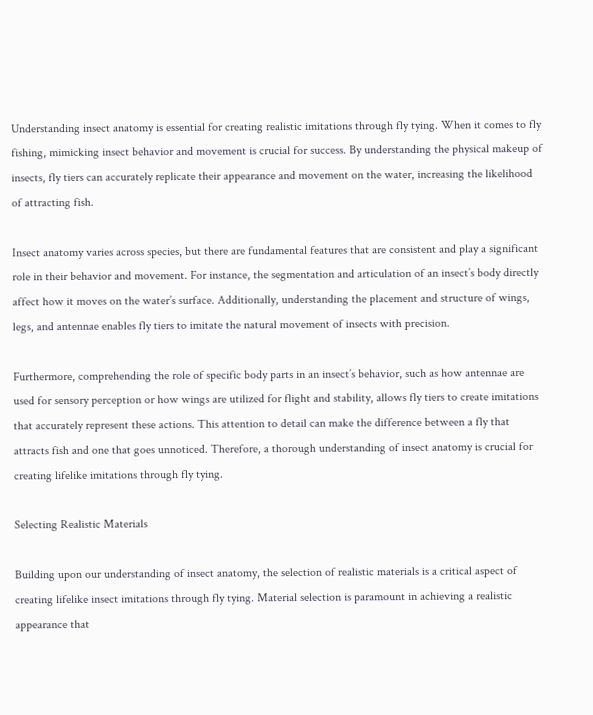Understanding insect anatomy is essential for creating realistic imitations through fly tying. When it comes to fly fishing, mimicking insect behavior and movement is crucial for success. By understanding the physical makeup of insects, fly tiers can accurately replicate their appearance and movement on the water, increasing the likelihood of attracting fish.

Insect anatomy varies across species, but there are fundamental features that are consistent and play a significant role in their behavior and movement. For instance, the segmentation and articulation of an insect’s body directly affect how it moves on the water’s surface. Additionally, understanding the placement and structure of wings, legs, and antennae enables fly tiers to imitate the natural movement of insects with precision.

Furthermore, comprehending the role of specific body parts in an insect’s behavior, such as how antennae are used for sensory perception or how wings are utilized for flight and stability, allows fly tiers to create imitations that accurately represent these actions. This attention to detail can make the difference between a fly that attracts fish and one that goes unnoticed. Therefore, a thorough understanding of insect anatomy is crucial for creating lifelike imitations through fly tying.

Selecting Realistic Materials

Building upon our understanding of insect anatomy, the selection of realistic materials is a critical aspect of creating lifelike insect imitations through fly tying. Material selection is paramount in achieving a realistic appearance that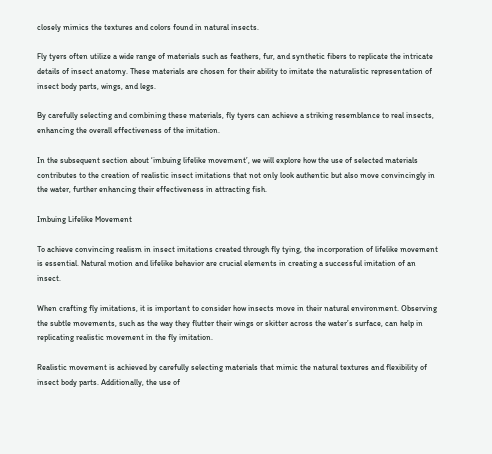closely mimics the textures and colors found in natural insects.

Fly tyers often utilize a wide range of materials such as feathers, fur, and synthetic fibers to replicate the intricate details of insect anatomy. These materials are chosen for their ability to imitate the naturalistic representation of insect body parts, wings, and legs.

By carefully selecting and combining these materials, fly tyers can achieve a striking resemblance to real insects, enhancing the overall effectiveness of the imitation.

In the subsequent section about ‘imbuing lifelike movement’, we will explore how the use of selected materials contributes to the creation of realistic insect imitations that not only look authentic but also move convincingly in the water, further enhancing their effectiveness in attracting fish.

Imbuing Lifelike Movement

To achieve convincing realism in insect imitations created through fly tying, the incorporation of lifelike movement is essential. Natural motion and lifelike behavior are crucial elements in creating a successful imitation of an insect.

When crafting fly imitations, it is important to consider how insects move in their natural environment. Observing the subtle movements, such as the way they flutter their wings or skitter across the water’s surface, can help in replicating realistic movement in the fly imitation.

Realistic movement is achieved by carefully selecting materials that mimic the natural textures and flexibility of insect body parts. Additionally, the use of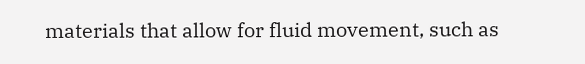materials that allow for fluid movement, such as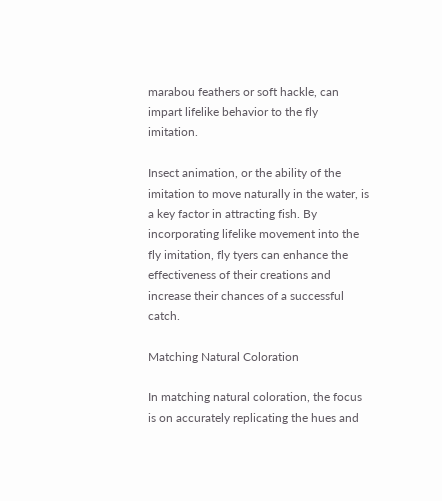marabou feathers or soft hackle, can impart lifelike behavior to the fly imitation.

Insect animation, or the ability of the imitation to move naturally in the water, is a key factor in attracting fish. By incorporating lifelike movement into the fly imitation, fly tyers can enhance the effectiveness of their creations and increase their chances of a successful catch.

Matching Natural Coloration

In matching natural coloration, the focus is on accurately replicating the hues and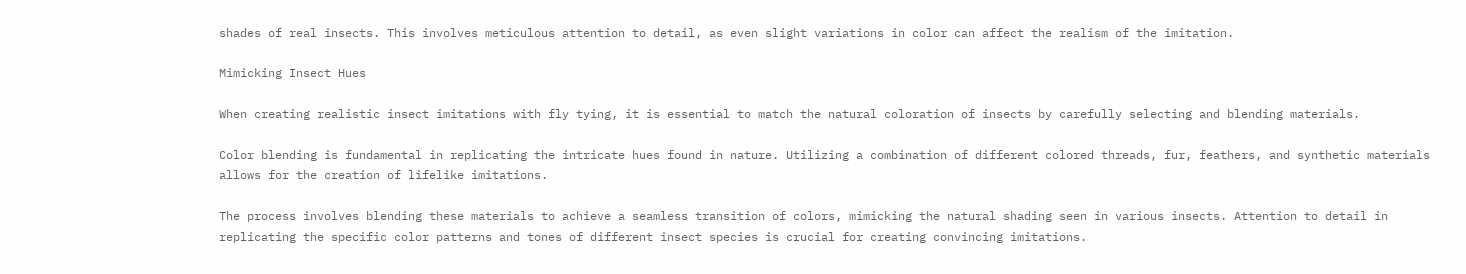shades of real insects. This involves meticulous attention to detail, as even slight variations in color can affect the realism of the imitation.

Mimicking Insect Hues

When creating realistic insect imitations with fly tying, it is essential to match the natural coloration of insects by carefully selecting and blending materials.

Color blending is fundamental in replicating the intricate hues found in nature. Utilizing a combination of different colored threads, fur, feathers, and synthetic materials allows for the creation of lifelike imitations.

The process involves blending these materials to achieve a seamless transition of colors, mimicking the natural shading seen in various insects. Attention to detail in replicating the specific color patterns and tones of different insect species is crucial for creating convincing imitations.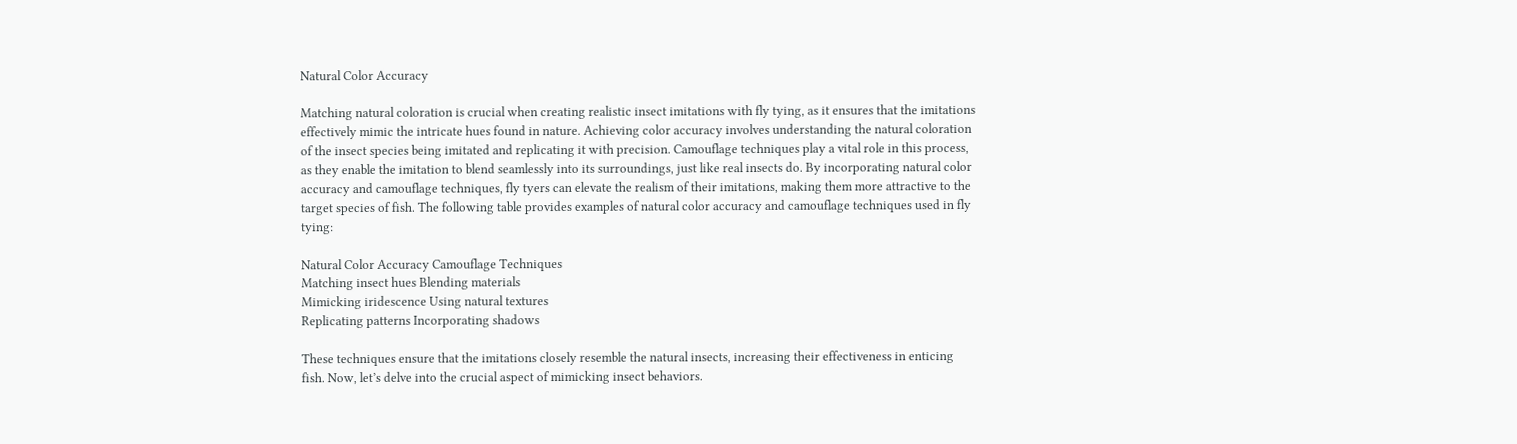Natural Color Accuracy

Matching natural coloration is crucial when creating realistic insect imitations with fly tying, as it ensures that the imitations effectively mimic the intricate hues found in nature. Achieving color accuracy involves understanding the natural coloration of the insect species being imitated and replicating it with precision. Camouflage techniques play a vital role in this process, as they enable the imitation to blend seamlessly into its surroundings, just like real insects do. By incorporating natural color accuracy and camouflage techniques, fly tyers can elevate the realism of their imitations, making them more attractive to the target species of fish. The following table provides examples of natural color accuracy and camouflage techniques used in fly tying:

Natural Color Accuracy Camouflage Techniques
Matching insect hues Blending materials
Mimicking iridescence Using natural textures
Replicating patterns Incorporating shadows

These techniques ensure that the imitations closely resemble the natural insects, increasing their effectiveness in enticing fish. Now, let’s delve into the crucial aspect of mimicking insect behaviors.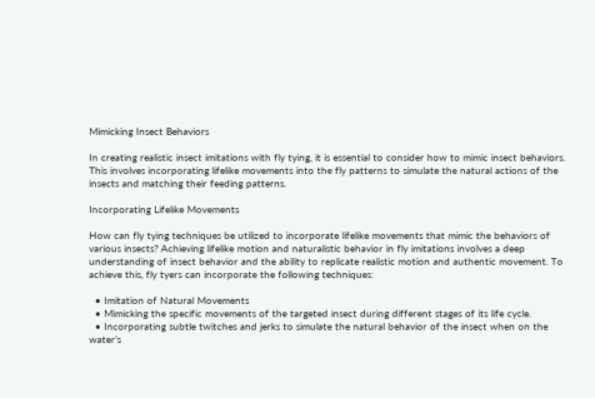Mimicking Insect Behaviors

In creating realistic insect imitations with fly tying, it is essential to consider how to mimic insect behaviors. This involves incorporating lifelike movements into the fly patterns to simulate the natural actions of the insects and matching their feeding patterns.

Incorporating Lifelike Movements

How can fly tying techniques be utilized to incorporate lifelike movements that mimic the behaviors of various insects? Achieving lifelike motion and naturalistic behavior in fly imitations involves a deep understanding of insect behavior and the ability to replicate realistic motion and authentic movement. To achieve this, fly tyers can incorporate the following techniques:

  • Imitation of Natural Movements
  • Mimicking the specific movements of the targeted insect during different stages of its life cycle.
  • Incorporating subtle twitches and jerks to simulate the natural behavior of the insect when on the water’s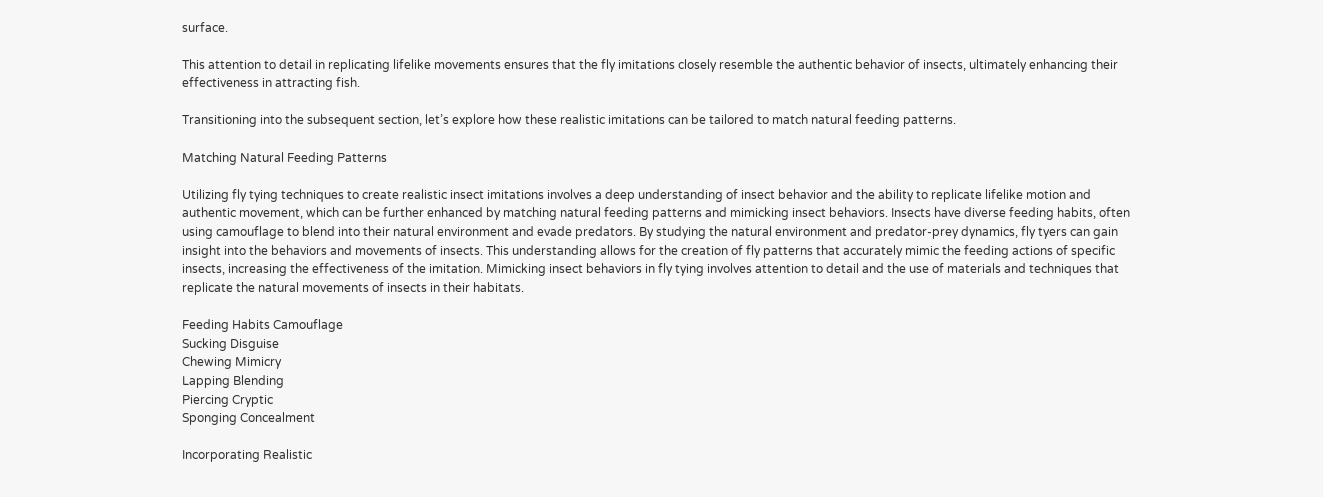surface.

This attention to detail in replicating lifelike movements ensures that the fly imitations closely resemble the authentic behavior of insects, ultimately enhancing their effectiveness in attracting fish.

Transitioning into the subsequent section, let’s explore how these realistic imitations can be tailored to match natural feeding patterns.

Matching Natural Feeding Patterns

Utilizing fly tying techniques to create realistic insect imitations involves a deep understanding of insect behavior and the ability to replicate lifelike motion and authentic movement, which can be further enhanced by matching natural feeding patterns and mimicking insect behaviors. Insects have diverse feeding habits, often using camouflage to blend into their natural environment and evade predators. By studying the natural environment and predator-prey dynamics, fly tyers can gain insight into the behaviors and movements of insects. This understanding allows for the creation of fly patterns that accurately mimic the feeding actions of specific insects, increasing the effectiveness of the imitation. Mimicking insect behaviors in fly tying involves attention to detail and the use of materials and techniques that replicate the natural movements of insects in their habitats.

Feeding Habits Camouflage
Sucking Disguise
Chewing Mimicry
Lapping Blending
Piercing Cryptic
Sponging Concealment

Incorporating Realistic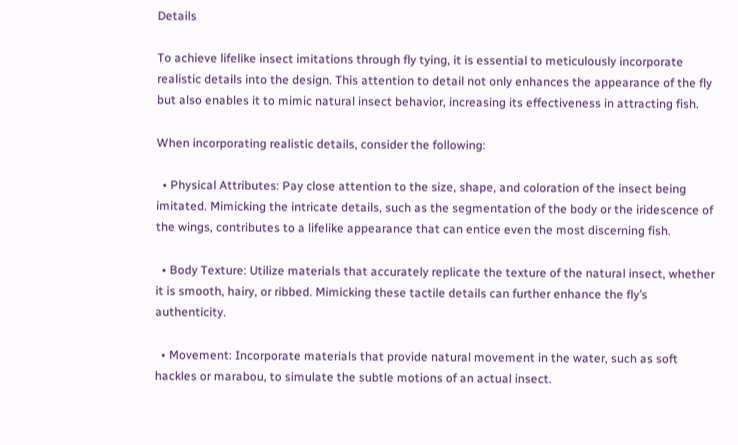Details

To achieve lifelike insect imitations through fly tying, it is essential to meticulously incorporate realistic details into the design. This attention to detail not only enhances the appearance of the fly but also enables it to mimic natural insect behavior, increasing its effectiveness in attracting fish.

When incorporating realistic details, consider the following:

  • Physical Attributes: Pay close attention to the size, shape, and coloration of the insect being imitated. Mimicking the intricate details, such as the segmentation of the body or the iridescence of the wings, contributes to a lifelike appearance that can entice even the most discerning fish.

  • Body Texture: Utilize materials that accurately replicate the texture of the natural insect, whether it is smooth, hairy, or ribbed. Mimicking these tactile details can further enhance the fly’s authenticity.

  • Movement: Incorporate materials that provide natural movement in the water, such as soft hackles or marabou, to simulate the subtle motions of an actual insect.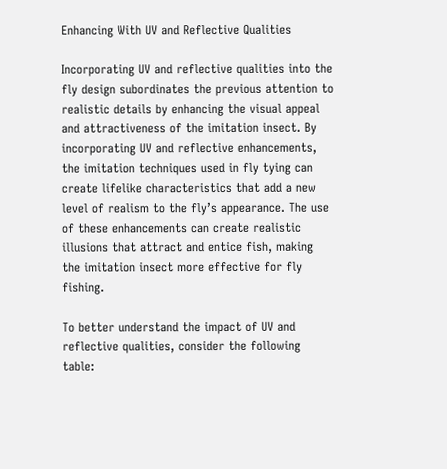Enhancing With UV and Reflective Qualities

Incorporating UV and reflective qualities into the fly design subordinates the previous attention to realistic details by enhancing the visual appeal and attractiveness of the imitation insect. By incorporating UV and reflective enhancements, the imitation techniques used in fly tying can create lifelike characteristics that add a new level of realism to the fly’s appearance. The use of these enhancements can create realistic illusions that attract and entice fish, making the imitation insect more effective for fly fishing.

To better understand the impact of UV and reflective qualities, consider the following table: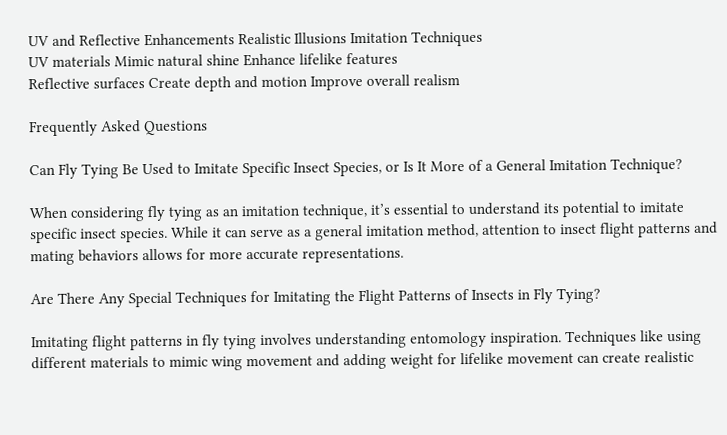UV and Reflective Enhancements Realistic Illusions Imitation Techniques
UV materials Mimic natural shine Enhance lifelike features
Reflective surfaces Create depth and motion Improve overall realism

Frequently Asked Questions

Can Fly Tying Be Used to Imitate Specific Insect Species, or Is It More of a General Imitation Technique?

When considering fly tying as an imitation technique, it’s essential to understand its potential to imitate specific insect species. While it can serve as a general imitation method, attention to insect flight patterns and mating behaviors allows for more accurate representations.

Are There Any Special Techniques for Imitating the Flight Patterns of Insects in Fly Tying?

Imitating flight patterns in fly tying involves understanding entomology inspiration. Techniques like using different materials to mimic wing movement and adding weight for lifelike movement can create realistic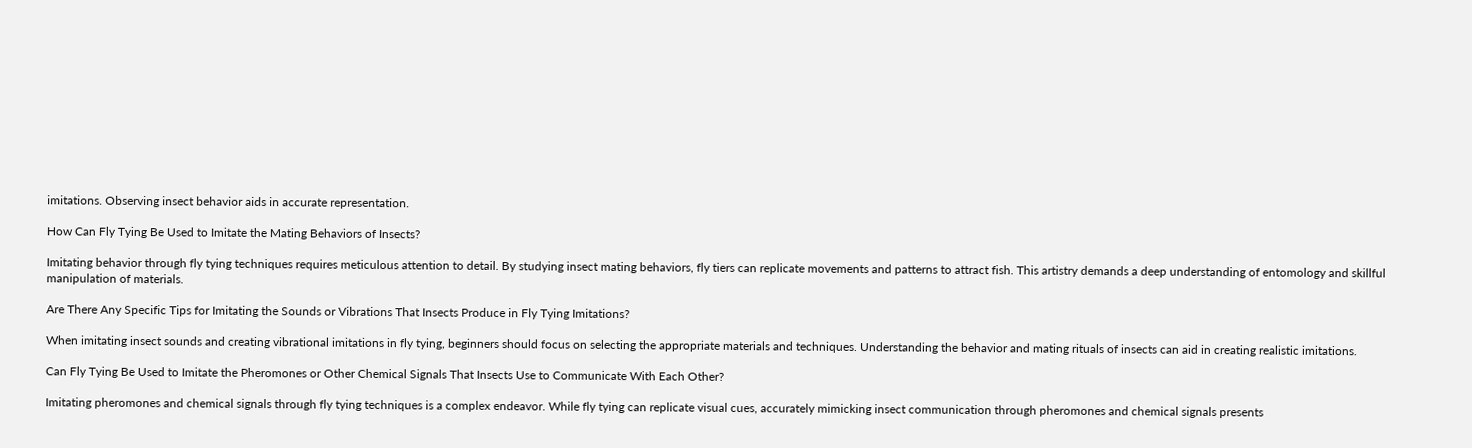imitations. Observing insect behavior aids in accurate representation.

How Can Fly Tying Be Used to Imitate the Mating Behaviors of Insects?

Imitating behavior through fly tying techniques requires meticulous attention to detail. By studying insect mating behaviors, fly tiers can replicate movements and patterns to attract fish. This artistry demands a deep understanding of entomology and skillful manipulation of materials.

Are There Any Specific Tips for Imitating the Sounds or Vibrations That Insects Produce in Fly Tying Imitations?

When imitating insect sounds and creating vibrational imitations in fly tying, beginners should focus on selecting the appropriate materials and techniques. Understanding the behavior and mating rituals of insects can aid in creating realistic imitations.

Can Fly Tying Be Used to Imitate the Pheromones or Other Chemical Signals That Insects Use to Communicate With Each Other?

Imitating pheromones and chemical signals through fly tying techniques is a complex endeavor. While fly tying can replicate visual cues, accurately mimicking insect communication through pheromones and chemical signals presents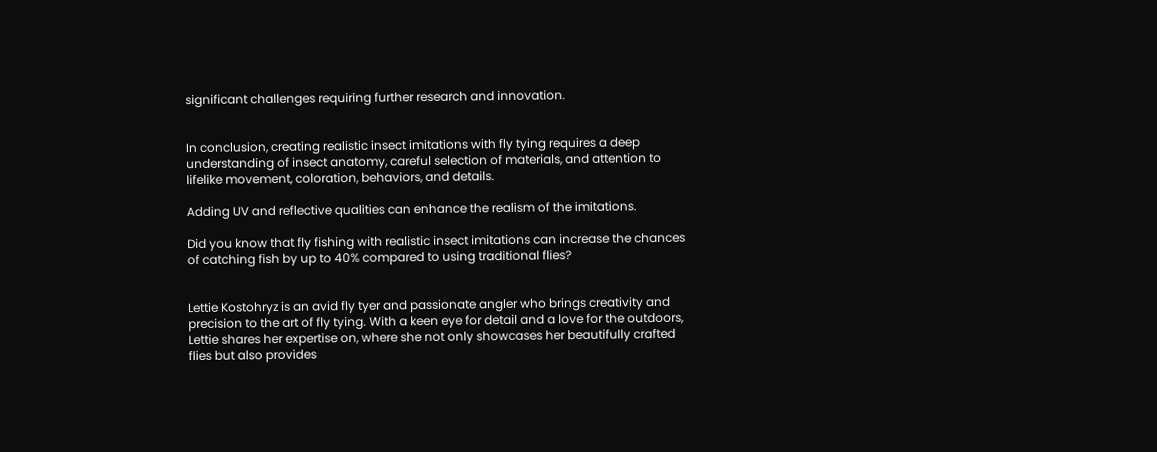significant challenges requiring further research and innovation.


In conclusion, creating realistic insect imitations with fly tying requires a deep understanding of insect anatomy, careful selection of materials, and attention to lifelike movement, coloration, behaviors, and details.

Adding UV and reflective qualities can enhance the realism of the imitations.

Did you know that fly fishing with realistic insect imitations can increase the chances of catching fish by up to 40% compared to using traditional flies?


Lettie Kostohryz is an avid fly tyer and passionate angler who brings creativity and precision to the art of fly tying. With a keen eye for detail and a love for the outdoors, Lettie shares her expertise on, where she not only showcases her beautifully crafted flies but also provides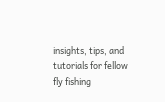insights, tips, and tutorials for fellow fly fishing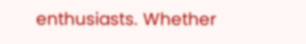enthusiasts. Whether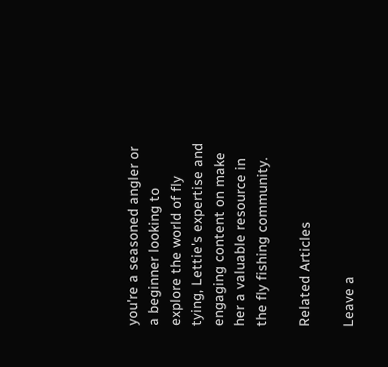you're a seasoned angler or a beginner looking to explore the world of fly tying, Lettie's expertise and engaging content on make her a valuable resource in the fly fishing community.

Related Articles

Leave a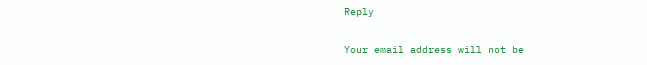Reply

Your email address will not be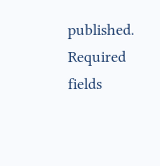published. Required fields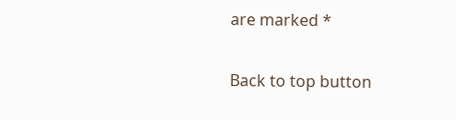are marked *

Back to top button